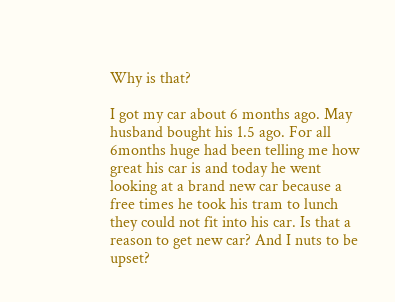Why is that?

I got my car about 6 months ago. May husband bought his 1.5 ago. For all 6months huge had been telling me how great his car is and today he went looking at a brand new car because a free times he took his tram to lunch they could not fit into his car. Is that a reason to get new car? And I nuts to be upset?